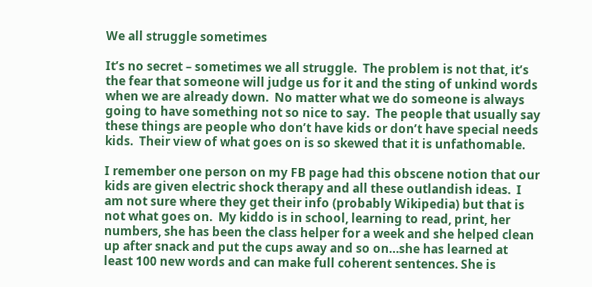We all struggle sometimes

It’s no secret – sometimes we all struggle.  The problem is not that, it’s the fear that someone will judge us for it and the sting of unkind words when we are already down.  No matter what we do someone is always going to have something not so nice to say.  The people that usually say these things are people who don’t have kids or don’t have special needs kids.  Their view of what goes on is so skewed that it is unfathomable.

I remember one person on my FB page had this obscene notion that our kids are given electric shock therapy and all these outlandish ideas.  I am not sure where they get their info (probably Wikipedia) but that is not what goes on.  My kiddo is in school, learning to read, print, her numbers, she has been the class helper for a week and she helped clean up after snack and put the cups away and so on…she has learned at least 100 new words and can make full coherent sentences. She is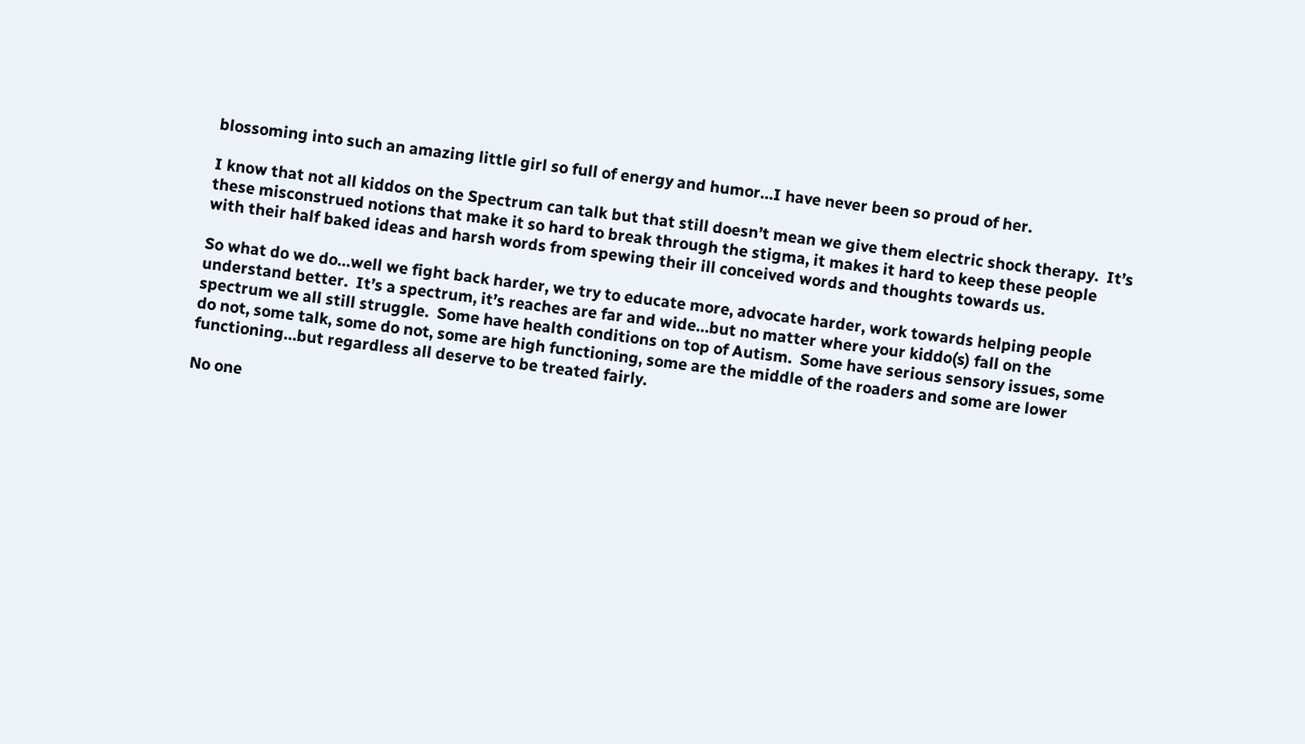blossoming into such an amazing little girl so full of energy and humor…I have never been so proud of her.

I know that not all kiddos on the Spectrum can talk but that still doesn’t mean we give them electric shock therapy.  It’s these misconstrued notions that make it so hard to break through the stigma, it makes it hard to keep these people with their half baked ideas and harsh words from spewing their ill conceived words and thoughts towards us.

So what do we do…well we fight back harder, we try to educate more, advocate harder, work towards helping people understand better.  It’s a spectrum, it’s reaches are far and wide…but no matter where your kiddo(s) fall on the spectrum we all still struggle.  Some have health conditions on top of Autism.  Some have serious sensory issues, some do not, some talk, some do not, some are high functioning, some are the middle of the roaders and some are lower functioning…but regardless all deserve to be treated fairly.

No one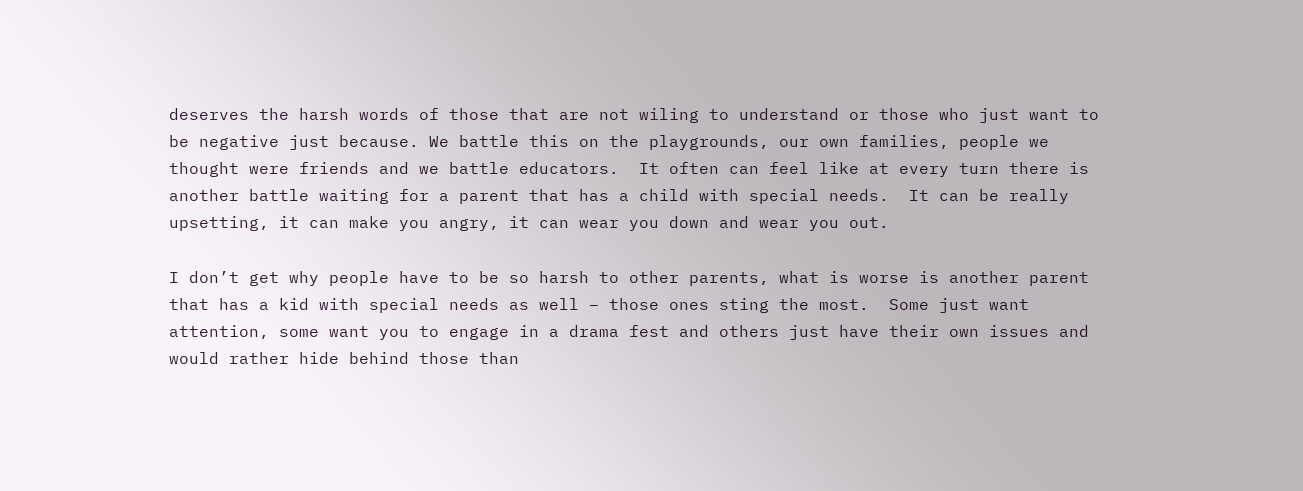deserves the harsh words of those that are not wiling to understand or those who just want to be negative just because. We battle this on the playgrounds, our own families, people we thought were friends and we battle educators.  It often can feel like at every turn there is another battle waiting for a parent that has a child with special needs.  It can be really  upsetting, it can make you angry, it can wear you down and wear you out.

I don’t get why people have to be so harsh to other parents, what is worse is another parent that has a kid with special needs as well – those ones sting the most.  Some just want attention, some want you to engage in a drama fest and others just have their own issues and would rather hide behind those than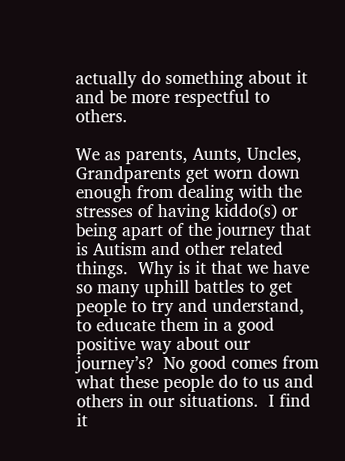actually do something about it and be more respectful to others.

We as parents, Aunts, Uncles, Grandparents get worn down enough from dealing with the stresses of having kiddo(s) or being apart of the journey that is Autism and other related things.  Why is it that we have so many uphill battles to get people to try and understand, to educate them in a good positive way about our journey’s?  No good comes from what these people do to us and others in our situations.  I find it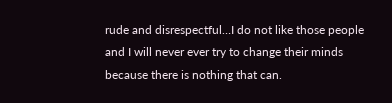rude and disrespectful…I do not like those people and I will never ever try to change their minds because there is nothing that can.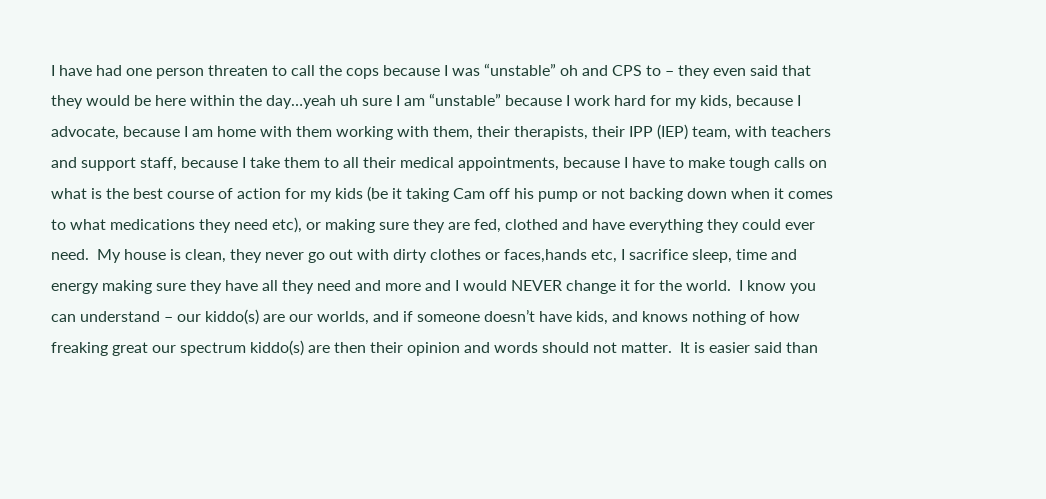I have had one person threaten to call the cops because I was “unstable” oh and CPS to – they even said that they would be here within the day…yeah uh sure I am “unstable” because I work hard for my kids, because I advocate, because I am home with them working with them, their therapists, their IPP (IEP) team, with teachers and support staff, because I take them to all their medical appointments, because I have to make tough calls on what is the best course of action for my kids (be it taking Cam off his pump or not backing down when it comes to what medications they need etc), or making sure they are fed, clothed and have everything they could ever need.  My house is clean, they never go out with dirty clothes or faces,hands etc, I sacrifice sleep, time and energy making sure they have all they need and more and I would NEVER change it for the world.  I know you can understand – our kiddo(s) are our worlds, and if someone doesn’t have kids, and knows nothing of how freaking great our spectrum kiddo(s) are then their opinion and words should not matter.  It is easier said than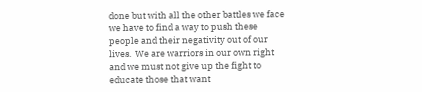done but with all the other battles we face we have to find a way to push these people and their negativity out of our lives.  We are warriors in our own right and we must not give up the fight to educate those that want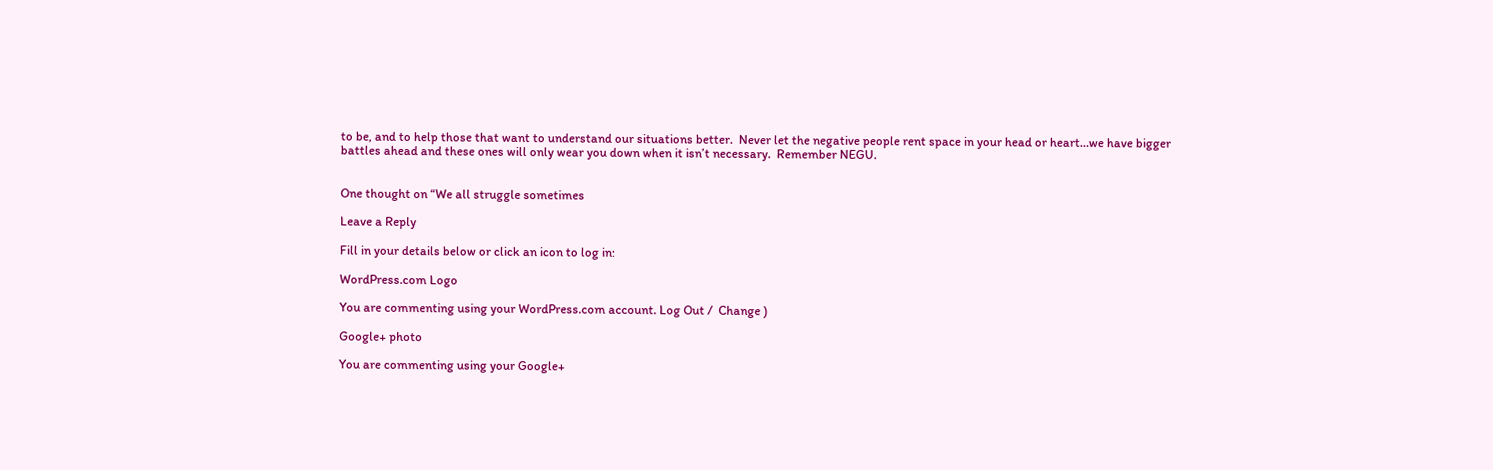to be, and to help those that want to understand our situations better.  Never let the negative people rent space in your head or heart…we have bigger battles ahead and these ones will only wear you down when it isn’t necessary.  Remember NEGU.


One thought on “We all struggle sometimes

Leave a Reply

Fill in your details below or click an icon to log in:

WordPress.com Logo

You are commenting using your WordPress.com account. Log Out /  Change )

Google+ photo

You are commenting using your Google+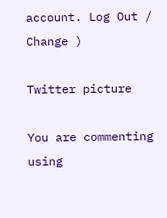account. Log Out /  Change )

Twitter picture

You are commenting using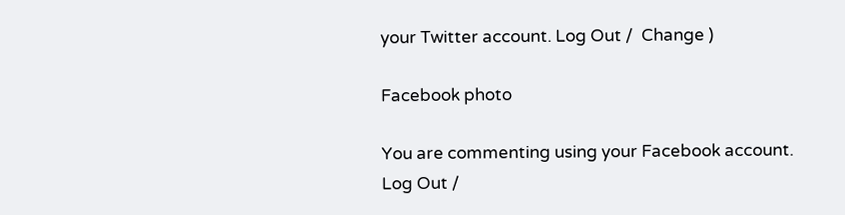your Twitter account. Log Out /  Change )

Facebook photo

You are commenting using your Facebook account. Log Out /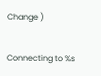Change )


Connecting to %s